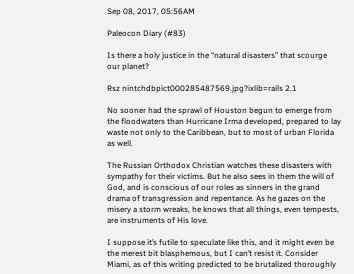Sep 08, 2017, 05:56AM

Paleocon Diary (#83)

Is there a holy justice in the “natural disasters” that scourge our planet?

Rsz nintchdbpict000285487569.jpg?ixlib=rails 2.1

No sooner had the sprawl of Houston begun to emerge from the floodwaters than Hurricane Irma developed, prepared to lay waste not only to the Caribbean, but to most of urban Florida as well.

The Russian Orthodox Christian watches these disasters with sympathy for their victims. But he also sees in them the will of God, and is conscious of our roles as sinners in the grand drama of transgression and repentance. As he gazes on the misery a storm wreaks, he knows that all things, even tempests, are instruments of His love.

I suppose it’s futile to speculate like this, and it might even be the merest bit blasphemous, but I can’t resist it. Consider Miami, as of this writing predicted to be brutalized thoroughly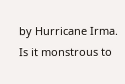by Hurricane Irma. Is it monstrous to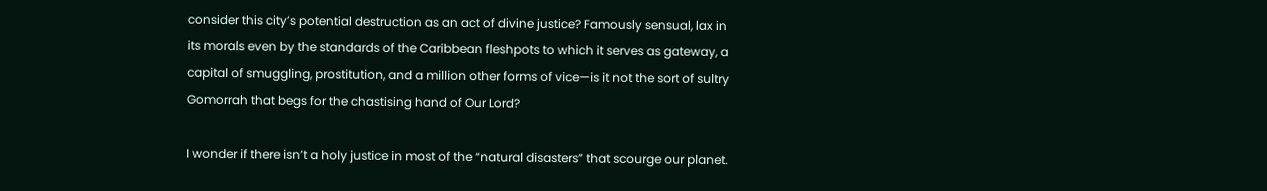consider this city’s potential destruction as an act of divine justice? Famously sensual, lax in its morals even by the standards of the Caribbean fleshpots to which it serves as gateway, a capital of smuggling, prostitution, and a million other forms of vice—is it not the sort of sultry Gomorrah that begs for the chastising hand of Our Lord?

I wonder if there isn’t a holy justice in most of the “natural disasters” that scourge our planet.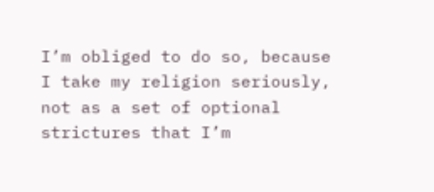I’m obliged to do so, because I take my religion seriously, not as a set of optional strictures that I’m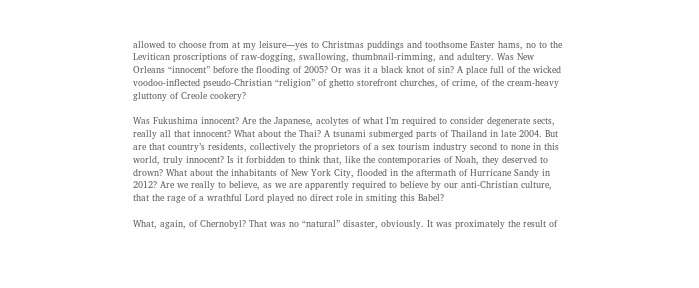allowed to choose from at my leisure—yes to Christmas puddings and toothsome Easter hams, no to the Levitican proscriptions of raw-dogging, swallowing, thumbnail-rimming, and adultery. Was New Orleans “innocent” before the flooding of 2005? Or was it a black knot of sin? A place full of the wicked voodoo-inflected pseudo-Christian “religion” of ghetto storefront churches, of crime, of the cream-heavy gluttony of Creole cookery?

Was Fukushima innocent? Are the Japanese, acolytes of what I’m required to consider degenerate sects, really all that innocent? What about the Thai? A tsunami submerged parts of Thailand in late 2004. But are that country’s residents, collectively the proprietors of a sex tourism industry second to none in this world, truly innocent? Is it forbidden to think that, like the contemporaries of Noah, they deserved to drown? What about the inhabitants of New York City, flooded in the aftermath of Hurricane Sandy in 2012? Are we really to believe, as we are apparently required to believe by our anti-Christian culture, that the rage of a wrathful Lord played no direct role in smiting this Babel?

What, again, of Chernobyl? That was no “natural” disaster, obviously. It was proximately the result of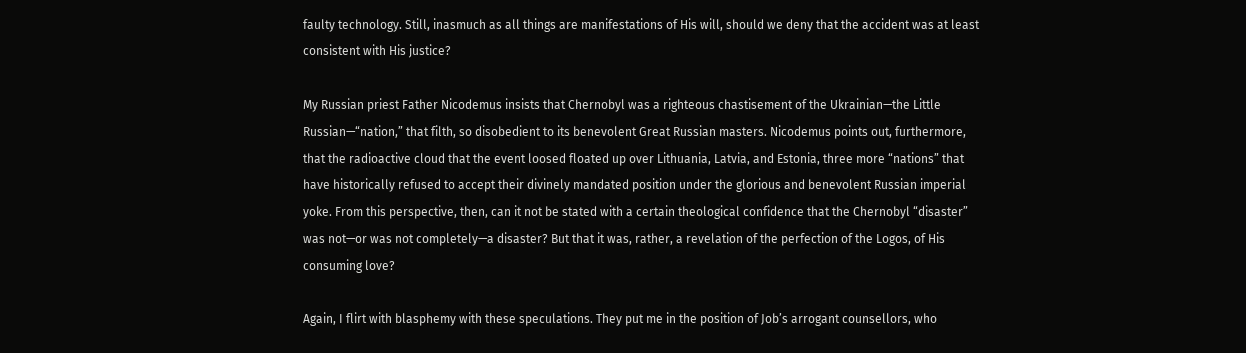faulty technology. Still, inasmuch as all things are manifestations of His will, should we deny that the accident was at least consistent with His justice?

My Russian priest Father Nicodemus insists that Chernobyl was a righteous chastisement of the Ukrainian—the Little Russian—“nation,” that filth, so disobedient to its benevolent Great Russian masters. Nicodemus points out, furthermore, that the radioactive cloud that the event loosed floated up over Lithuania, Latvia, and Estonia, three more “nations” that have historically refused to accept their divinely mandated position under the glorious and benevolent Russian imperial yoke. From this perspective, then, can it not be stated with a certain theological confidence that the Chernobyl “disaster” was not—or was not completely—a disaster? But that it was, rather, a revelation of the perfection of the Logos, of His consuming love?

Again, I flirt with blasphemy with these speculations. They put me in the position of Job’s arrogant counsellors, who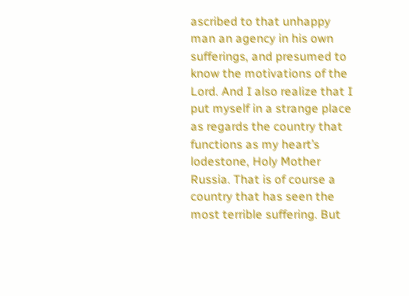ascribed to that unhappy man an agency in his own sufferings, and presumed to know the motivations of the Lord. And I also realize that I put myself in a strange place as regards the country that functions as my heart’s lodestone, Holy Mother Russia. That is of course a country that has seen the most terrible suffering. But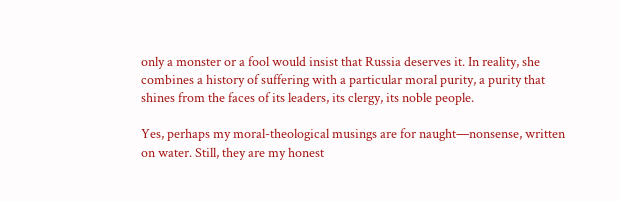only a monster or a fool would insist that Russia deserves it. In reality, she combines a history of suffering with a particular moral purity, a purity that shines from the faces of its leaders, its clergy, its noble people.

Yes, perhaps my moral-theological musings are for naught—nonsense, written on water. Still, they are my honest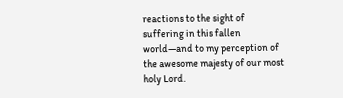reactions to the sight of suffering in this fallen world—and to my perception of the awesome majesty of our most holy Lord.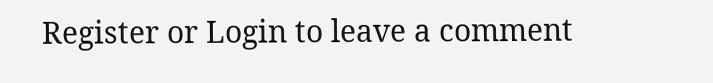Register or Login to leave a comment